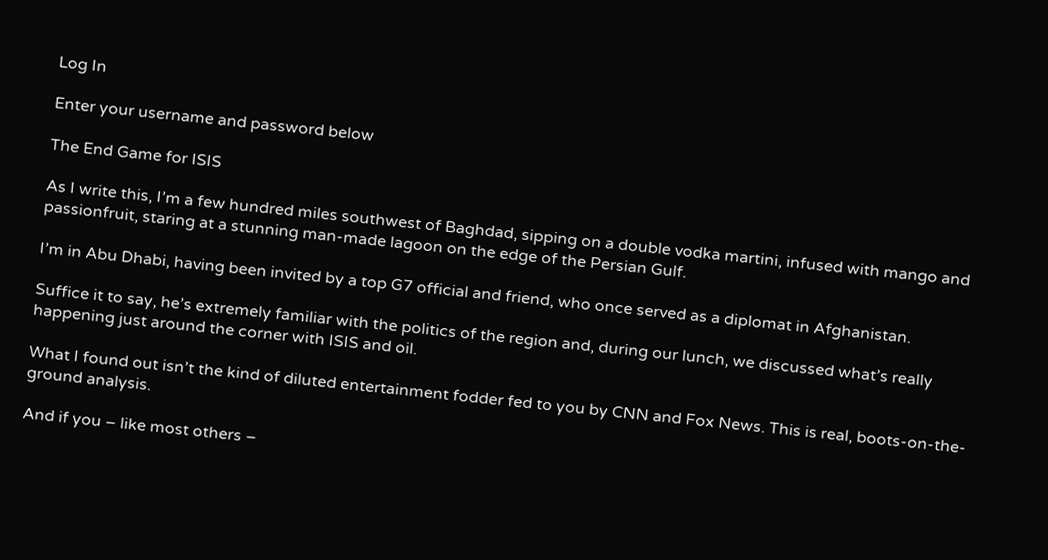Log In

Enter your username and password below

The End Game for ISIS

As I write this, I’m a few hundred miles southwest of Baghdad, sipping on a double vodka martini, infused with mango and passionfruit, staring at a stunning man-made lagoon on the edge of the Persian Gulf.

I’m in Abu Dhabi, having been invited by a top G7 official and friend, who once served as a diplomat in Afghanistan.

Suffice it to say, he’s extremely familiar with the politics of the region and, during our lunch, we discussed what’s really happening just around the corner with ISIS and oil.

What I found out isn’t the kind of diluted entertainment fodder fed to you by CNN and Fox News. This is real, boots-on-the-ground analysis.

And if you – like most others –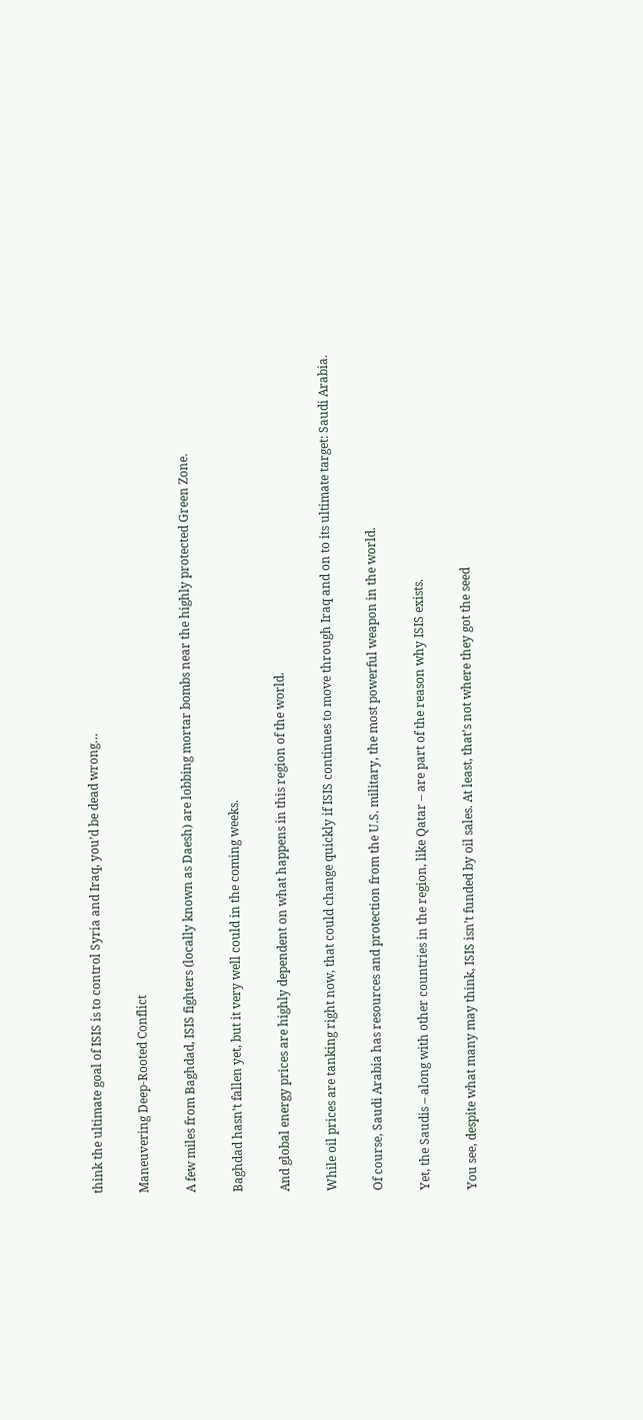think the ultimate goal of ISIS is to control Syria and Iraq, you’d be dead wrong…

Maneuvering Deep-Rooted Conflict

A few miles from Baghdad, ISIS fighters (locally known as Daesh) are lobbing mortar bombs near the highly protected Green Zone.

Baghdad hasn’t fallen yet, but it very well could in the coming weeks.

And global energy prices are highly dependent on what happens in this region of the world.

While oil prices are tanking right now, that could change quickly if ISIS continues to move through Iraq and on to its ultimate target: Saudi Arabia.

Of course, Saudi Arabia has resources and protection from the U.S. military, the most powerful weapon in the world.

Yet, the Saudis – along with other countries in the region, like Qatar – are part of the reason why ISIS exists.

You see, despite what many may think, ISIS isn’t funded by oil sales. At least, that’s not where they got the seed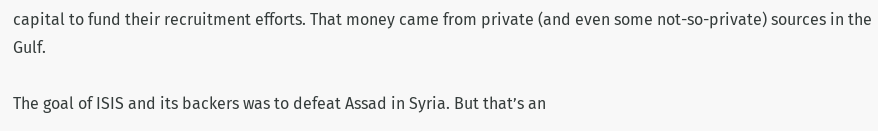capital to fund their recruitment efforts. That money came from private (and even some not-so-private) sources in the Gulf.

The goal of ISIS and its backers was to defeat Assad in Syria. But that’s an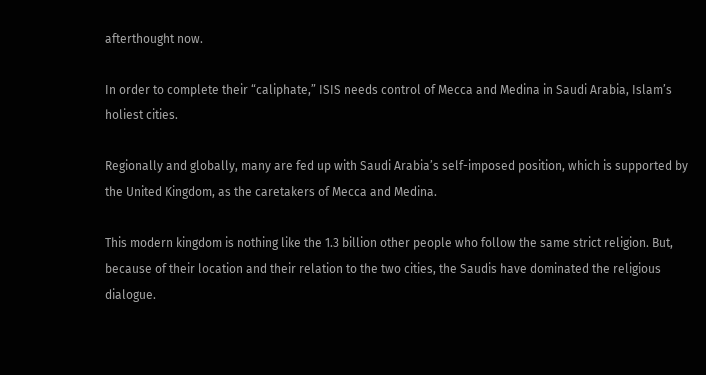afterthought now.

In order to complete their “caliphate,” ISIS needs control of Mecca and Medina in Saudi Arabia, Islam’s holiest cities.

Regionally and globally, many are fed up with Saudi Arabia’s self-imposed position, which is supported by the United Kingdom, as the caretakers of Mecca and Medina.

This modern kingdom is nothing like the 1.3 billion other people who follow the same strict religion. But, because of their location and their relation to the two cities, the Saudis have dominated the religious dialogue.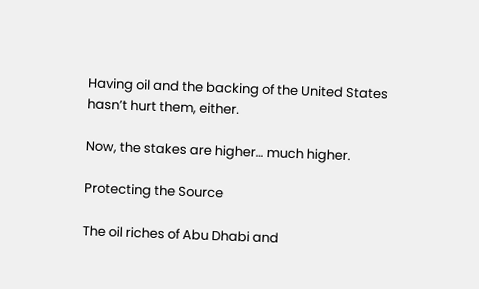Having oil and the backing of the United States hasn’t hurt them, either.

Now, the stakes are higher… much higher.

Protecting the Source

The oil riches of Abu Dhabi and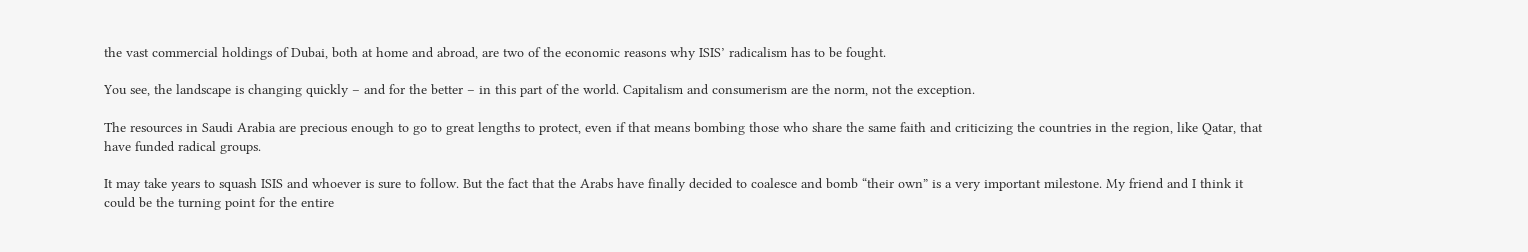the vast commercial holdings of Dubai, both at home and abroad, are two of the economic reasons why ISIS’ radicalism has to be fought.

You see, the landscape is changing quickly – and for the better – in this part of the world. Capitalism and consumerism are the norm, not the exception.

The resources in Saudi Arabia are precious enough to go to great lengths to protect, even if that means bombing those who share the same faith and criticizing the countries in the region, like Qatar, that have funded radical groups.

It may take years to squash ISIS and whoever is sure to follow. But the fact that the Arabs have finally decided to coalesce and bomb “their own” is a very important milestone. My friend and I think it could be the turning point for the entire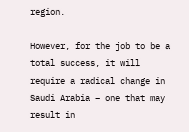region.

However, for the job to be a total success, it will require a radical change in Saudi Arabia – one that may result in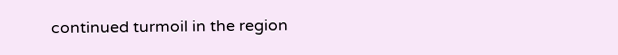continued turmoil in the region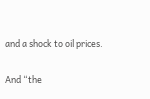and a shock to oil prices.

And “the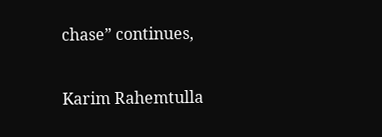chase” continues,

Karim Rahemtulla